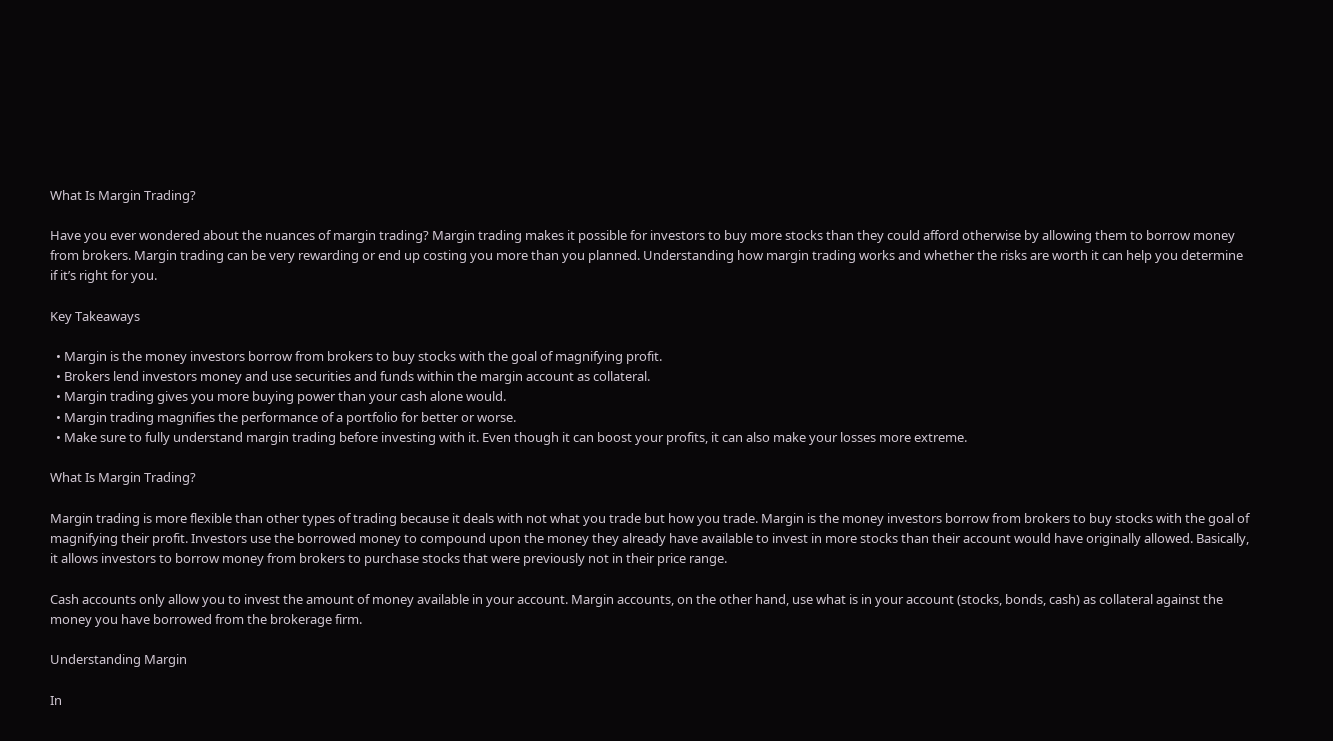What Is Margin Trading?

Have you ever wondered about the nuances of margin trading? Margin trading makes it possible for investors to buy more stocks than they could afford otherwise by allowing them to borrow money from brokers. Margin trading can be very rewarding or end up costing you more than you planned. Understanding how margin trading works and whether the risks are worth it can help you determine if it’s right for you.

Key Takeaways

  • Margin is the money investors borrow from brokers to buy stocks with the goal of magnifying profit.
  • Brokers lend investors money and use securities and funds within the margin account as collateral.
  • Margin trading gives you more buying power than your cash alone would.
  • Margin trading magnifies the performance of a portfolio for better or worse.
  • Make sure to fully understand margin trading before investing with it. Even though it can boost your profits, it can also make your losses more extreme.

What Is Margin Trading?

Margin trading is more flexible than other types of trading because it deals with not what you trade but how you trade. Margin is the money investors borrow from brokers to buy stocks with the goal of magnifying their profit. Investors use the borrowed money to compound upon the money they already have available to invest in more stocks than their account would have originally allowed. Basically, it allows investors to borrow money from brokers to purchase stocks that were previously not in their price range.

Cash accounts only allow you to invest the amount of money available in your account. Margin accounts, on the other hand, use what is in your account (stocks, bonds, cash) as collateral against the money you have borrowed from the brokerage firm.

Understanding Margin

In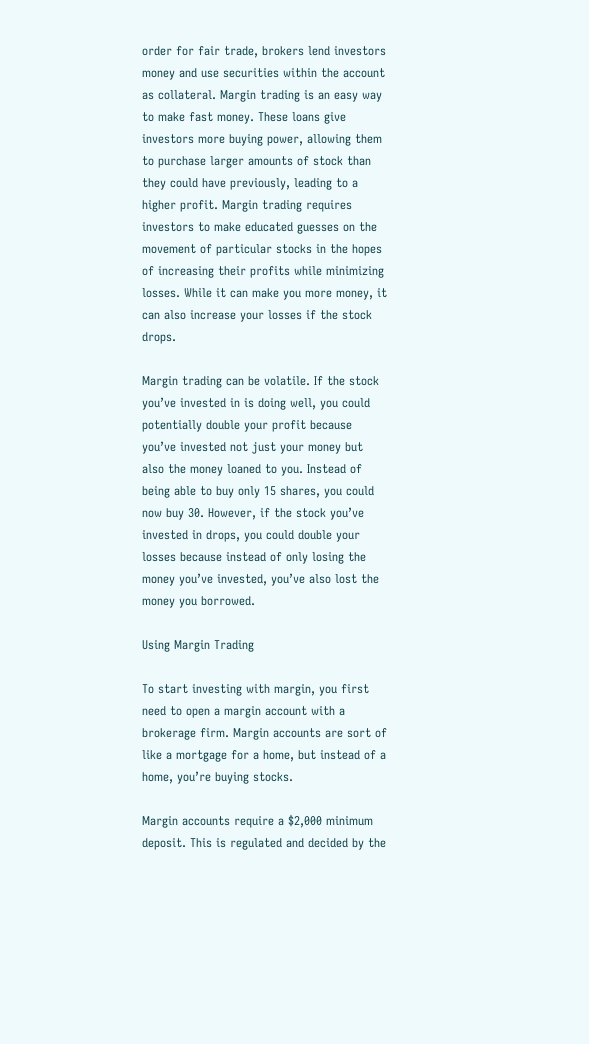order for fair trade, brokers lend investors money and use securities within the account as collateral. Margin trading is an easy way to make fast money. These loans give investors more buying power, allowing them to purchase larger amounts of stock than they could have previously, leading to a higher profit. Margin trading requires investors to make educated guesses on the movement of particular stocks in the hopes of increasing their profits while minimizing losses. While it can make you more money, it can also increase your losses if the stock drops.

Margin trading can be volatile. If the stock you’ve invested in is doing well, you could potentially double your profit because you’ve invested not just your money but also the money loaned to you. Instead of being able to buy only 15 shares, you could now buy 30. However, if the stock you’ve invested in drops, you could double your losses because instead of only losing the money you’ve invested, you’ve also lost the money you borrowed.

Using Margin Trading

To start investing with margin, you first need to open a margin account with a brokerage firm. Margin accounts are sort of like a mortgage for a home, but instead of a home, you’re buying stocks.

Margin accounts require a $2,000 minimum deposit. This is regulated and decided by the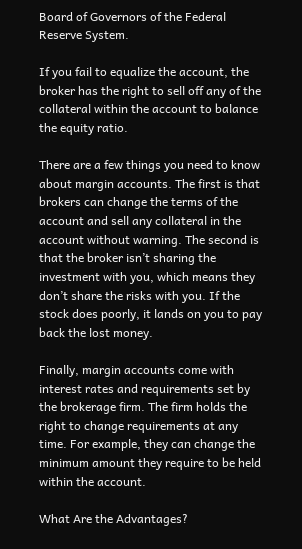Board of Governors of the Federal Reserve System.

If you fail to equalize the account, the broker has the right to sell off any of the collateral within the account to balance the equity ratio.

There are a few things you need to know about margin accounts. The first is that brokers can change the terms of the account and sell any collateral in the account without warning. The second is that the broker isn’t sharing the investment with you, which means they don’t share the risks with you. If the stock does poorly, it lands on you to pay back the lost money.

Finally, margin accounts come with interest rates and requirements set by the brokerage firm. The firm holds the right to change requirements at any time. For example, they can change the minimum amount they require to be held within the account.

What Are the Advantages?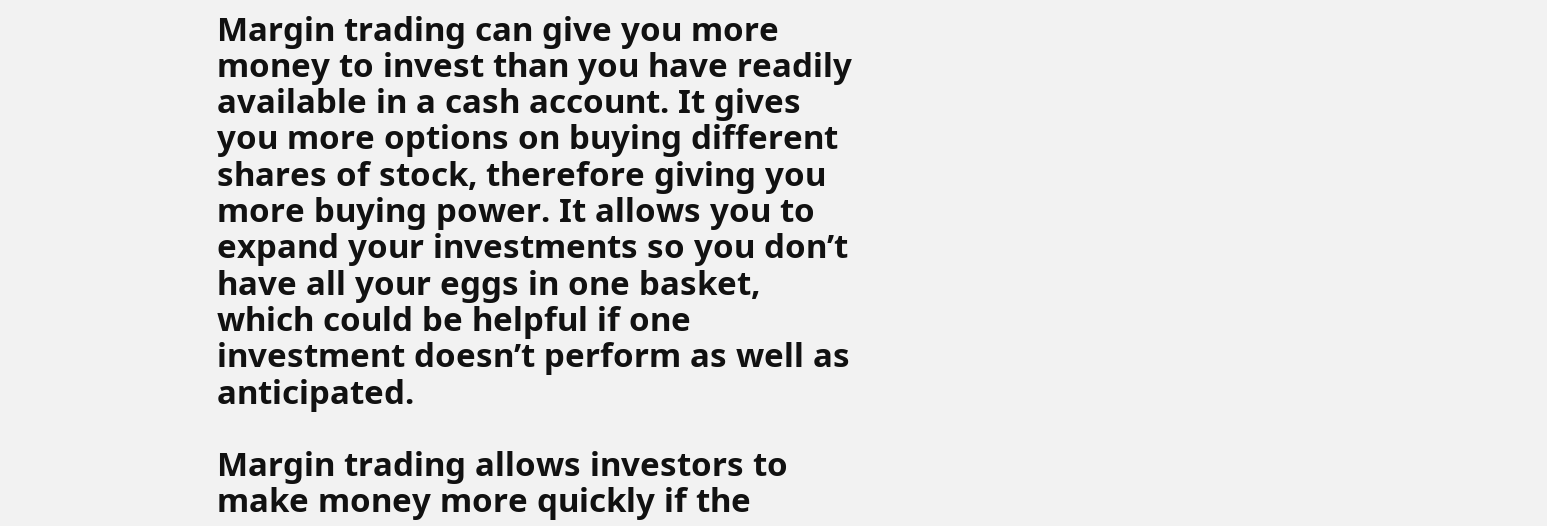Margin trading can give you more money to invest than you have readily available in a cash account. It gives you more options on buying different shares of stock, therefore giving you more buying power. It allows you to expand your investments so you don’t have all your eggs in one basket, which could be helpful if one investment doesn’t perform as well as anticipated.

Margin trading allows investors to make money more quickly if the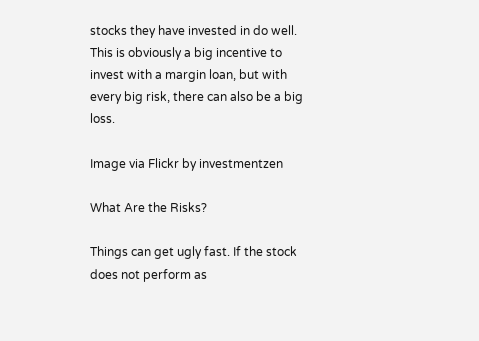stocks they have invested in do well. This is obviously a big incentive to invest with a margin loan, but with every big risk, there can also be a big loss.

Image via Flickr by investmentzen

What Are the Risks?

Things can get ugly fast. If the stock does not perform as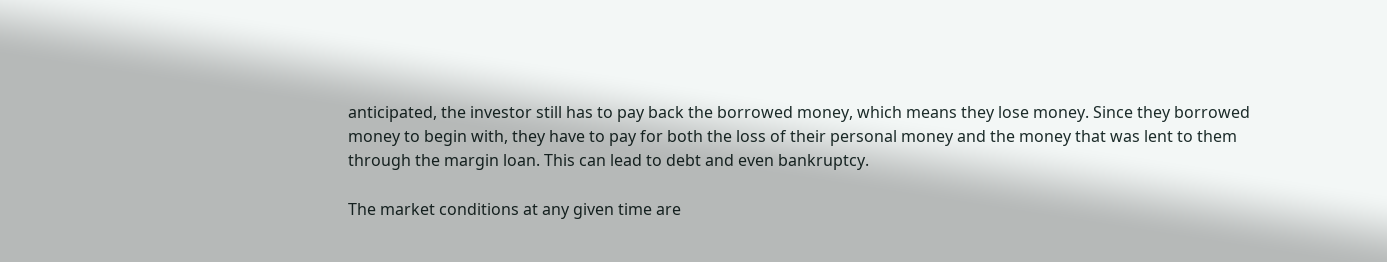anticipated, the investor still has to pay back the borrowed money, which means they lose money. Since they borrowed money to begin with, they have to pay for both the loss of their personal money and the money that was lent to them through the margin loan. This can lead to debt and even bankruptcy.

The market conditions at any given time are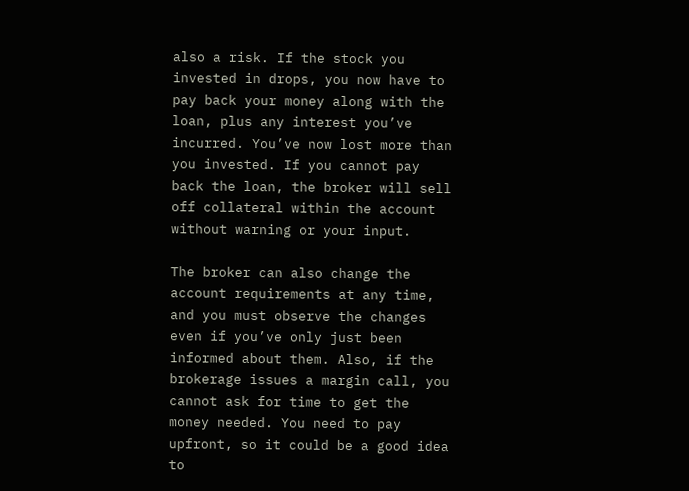also a risk. If the stock you invested in drops, you now have to pay back your money along with the loan, plus any interest you’ve incurred. You’ve now lost more than you invested. If you cannot pay back the loan, the broker will sell off collateral within the account without warning or your input.

The broker can also change the account requirements at any time, and you must observe the changes even if you’ve only just been informed about them. Also, if the brokerage issues a margin call, you cannot ask for time to get the money needed. You need to pay upfront, so it could be a good idea to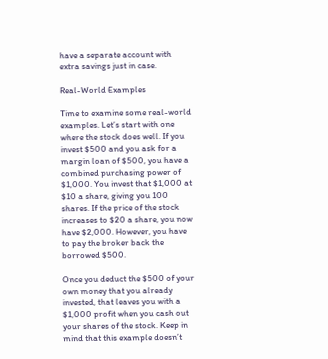have a separate account with extra savings just in case.

Real-World Examples

Time to examine some real-world examples. Let’s start with one where the stock does well. If you invest $500 and you ask for a margin loan of $500, you have a combined purchasing power of $1,000. You invest that $1,000 at $10 a share, giving you 100 shares. If the price of the stock increases to $20 a share, you now have $2,000. However, you have to pay the broker back the borrowed $500.

Once you deduct the $500 of your own money that you already invested, that leaves you with a $1,000 profit when you cash out your shares of the stock. Keep in mind that this example doesn’t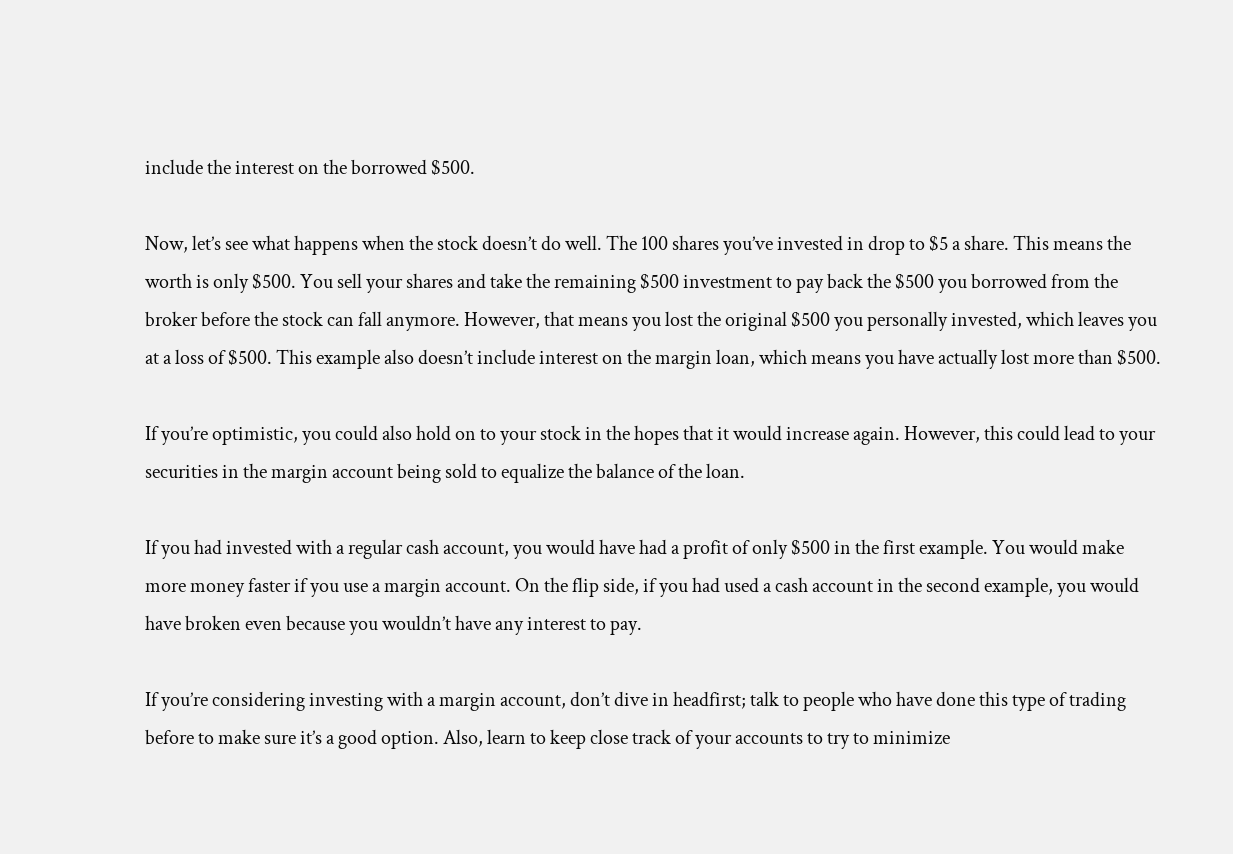include the interest on the borrowed $500.

Now, let’s see what happens when the stock doesn’t do well. The 100 shares you’ve invested in drop to $5 a share. This means the worth is only $500. You sell your shares and take the remaining $500 investment to pay back the $500 you borrowed from the broker before the stock can fall anymore. However, that means you lost the original $500 you personally invested, which leaves you at a loss of $500. This example also doesn’t include interest on the margin loan, which means you have actually lost more than $500.

If you’re optimistic, you could also hold on to your stock in the hopes that it would increase again. However, this could lead to your securities in the margin account being sold to equalize the balance of the loan.

If you had invested with a regular cash account, you would have had a profit of only $500 in the first example. You would make more money faster if you use a margin account. On the flip side, if you had used a cash account in the second example, you would have broken even because you wouldn’t have any interest to pay.

If you’re considering investing with a margin account, don’t dive in headfirst; talk to people who have done this type of trading before to make sure it’s a good option. Also, learn to keep close track of your accounts to try to minimize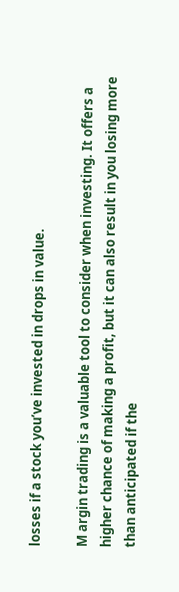losses if a stock you’ve invested in drops in value.

M argin trading is a valuable tool to consider when investing. It offers a higher chance of making a profit, but it can also result in you losing more than anticipated if the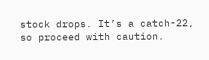stock drops. It’s a catch-22, so proceed with caution.